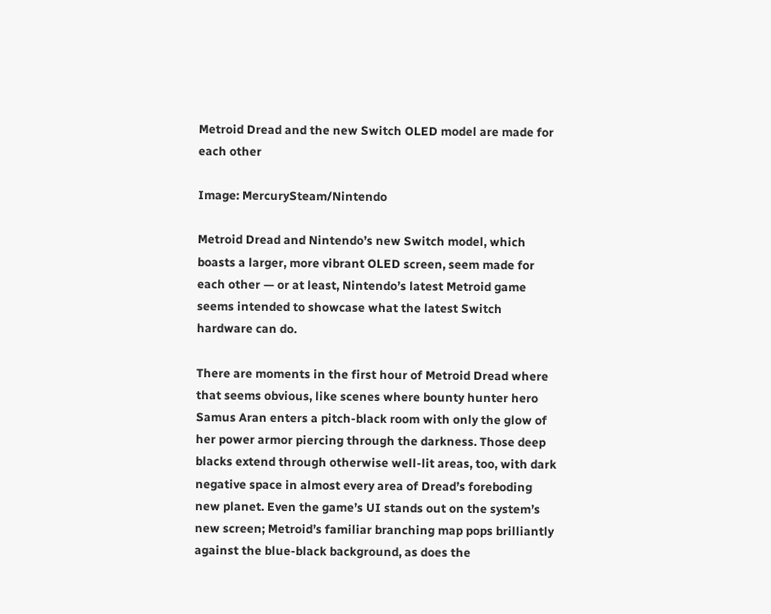Metroid Dread and the new Switch OLED model are made for each other

Image: MercurySteam/Nintendo

Metroid Dread and Nintendo’s new Switch model, which boasts a larger, more vibrant OLED screen, seem made for each other — or at least, Nintendo’s latest Metroid game seems intended to showcase what the latest Switch hardware can do.

There are moments in the first hour of Metroid Dread where that seems obvious, like scenes where bounty hunter hero Samus Aran enters a pitch-black room with only the glow of her power armor piercing through the darkness. Those deep blacks extend through otherwise well-lit areas, too, with dark negative space in almost every area of Dread’s foreboding new planet. Even the game’s UI stands out on the system’s new screen; Metroid’s familiar branching map pops brilliantly against the blue-black background, as does the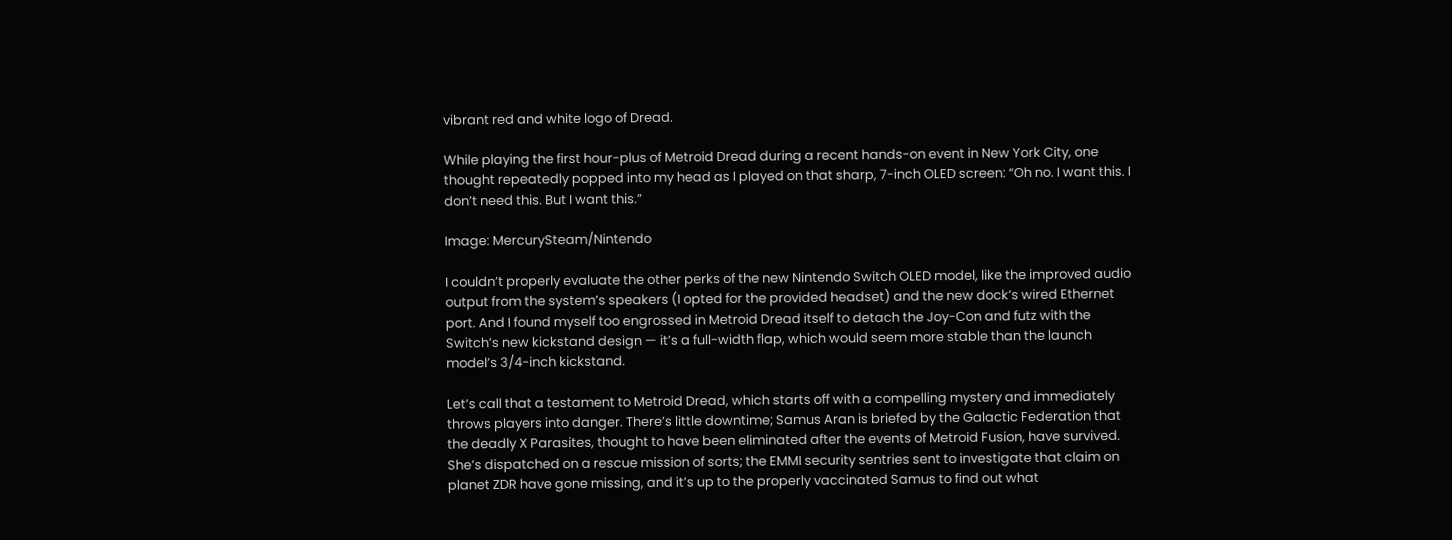vibrant red and white logo of Dread.

While playing the first hour-plus of Metroid Dread during a recent hands-on event in New York City, one thought repeatedly popped into my head as I played on that sharp, 7-inch OLED screen: “Oh no. I want this. I don’t need this. But I want this.”

Image: MercurySteam/Nintendo

I couldn’t properly evaluate the other perks of the new Nintendo Switch OLED model, like the improved audio output from the system’s speakers (I opted for the provided headset) and the new dock’s wired Ethernet port. And I found myself too engrossed in Metroid Dread itself to detach the Joy-Con and futz with the Switch’s new kickstand design — it’s a full-width flap, which would seem more stable than the launch model’s 3/4-inch kickstand.

Let’s call that a testament to Metroid Dread, which starts off with a compelling mystery and immediately throws players into danger. There’s little downtime; Samus Aran is briefed by the Galactic Federation that the deadly X Parasites, thought to have been eliminated after the events of Metroid Fusion, have survived. She’s dispatched on a rescue mission of sorts; the EMMI security sentries sent to investigate that claim on planet ZDR have gone missing, and it’s up to the properly vaccinated Samus to find out what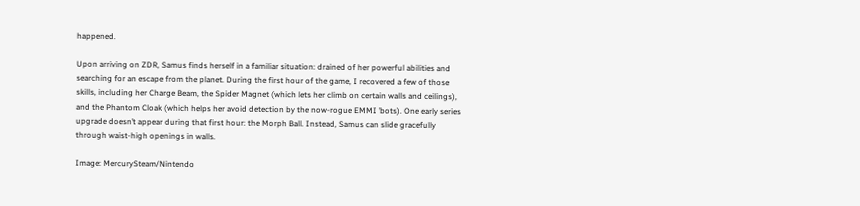happened.

Upon arriving on ZDR, Samus finds herself in a familiar situation: drained of her powerful abilities and searching for an escape from the planet. During the first hour of the game, I recovered a few of those skills, including her Charge Beam, the Spider Magnet (which lets her climb on certain walls and ceilings), and the Phantom Cloak (which helps her avoid detection by the now-rogue EMMI ’bots). One early series upgrade doesn’t appear during that first hour: the Morph Ball. Instead, Samus can slide gracefully through waist-high openings in walls.

Image: MercurySteam/Nintendo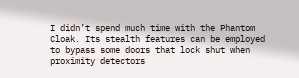I didn’t spend much time with the Phantom Cloak. Its stealth features can be employed to bypass some doors that lock shut when proximity detectors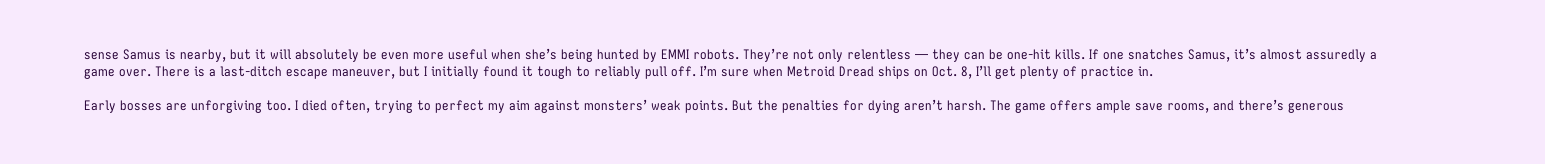sense Samus is nearby, but it will absolutely be even more useful when she’s being hunted by EMMI robots. They’re not only relentless — they can be one-hit kills. If one snatches Samus, it’s almost assuredly a game over. There is a last-ditch escape maneuver, but I initially found it tough to reliably pull off. I’m sure when Metroid Dread ships on Oct. 8, I’ll get plenty of practice in.

Early bosses are unforgiving too. I died often, trying to perfect my aim against monsters’ weak points. But the penalties for dying aren’t harsh. The game offers ample save rooms, and there’s generous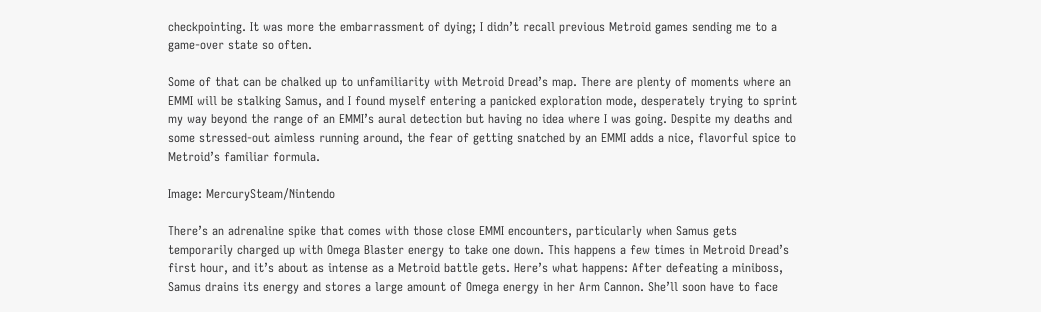checkpointing. It was more the embarrassment of dying; I didn’t recall previous Metroid games sending me to a game-over state so often.

Some of that can be chalked up to unfamiliarity with Metroid Dread’s map. There are plenty of moments where an EMMI will be stalking Samus, and I found myself entering a panicked exploration mode, desperately trying to sprint my way beyond the range of an EMMI’s aural detection but having no idea where I was going. Despite my deaths and some stressed-out aimless running around, the fear of getting snatched by an EMMI adds a nice, flavorful spice to Metroid’s familiar formula.

Image: MercurySteam/Nintendo

There’s an adrenaline spike that comes with those close EMMI encounters, particularly when Samus gets temporarily charged up with Omega Blaster energy to take one down. This happens a few times in Metroid Dread’s first hour, and it’s about as intense as a Metroid battle gets. Here’s what happens: After defeating a miniboss, Samus drains its energy and stores a large amount of Omega energy in her Arm Cannon. She’ll soon have to face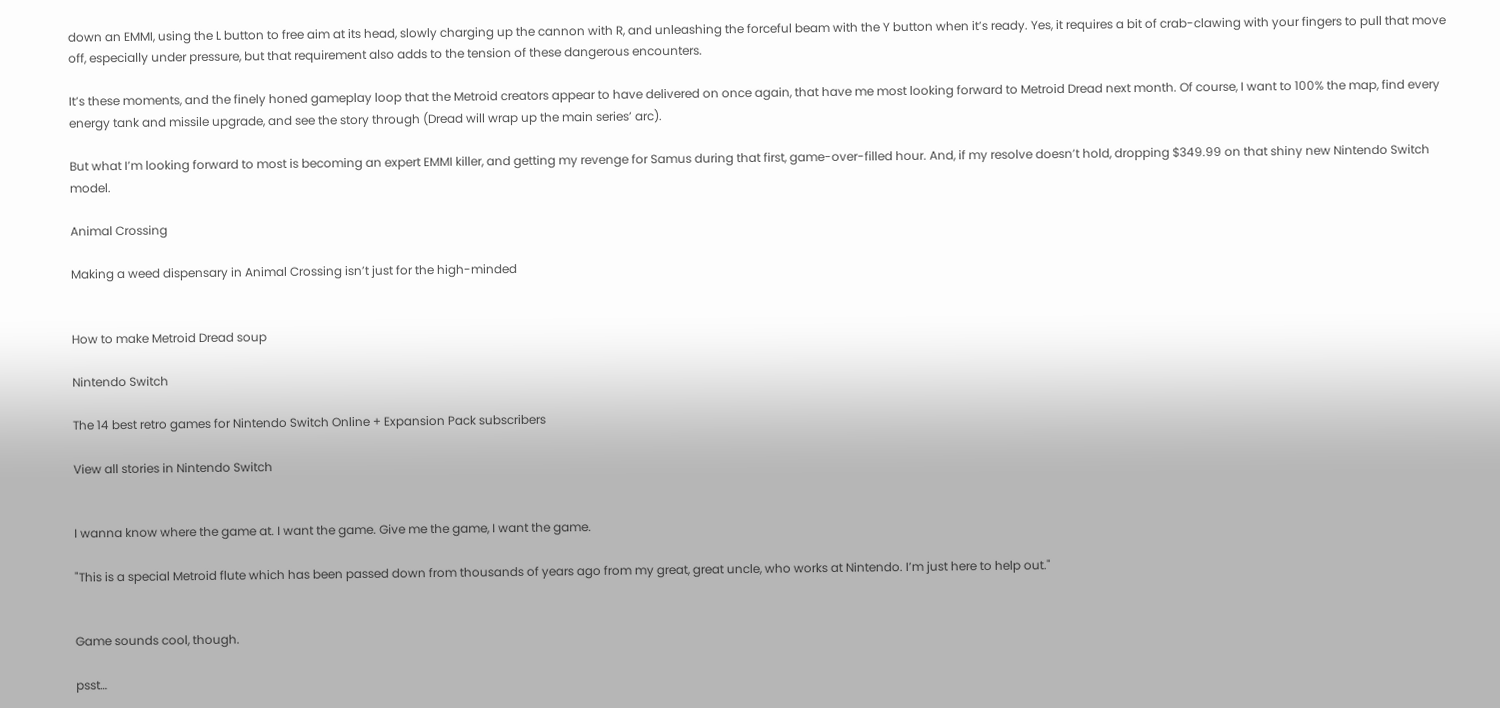down an EMMI, using the L button to free aim at its head, slowly charging up the cannon with R, and unleashing the forceful beam with the Y button when it’s ready. Yes, it requires a bit of crab-clawing with your fingers to pull that move off, especially under pressure, but that requirement also adds to the tension of these dangerous encounters.

It’s these moments, and the finely honed gameplay loop that the Metroid creators appear to have delivered on once again, that have me most looking forward to Metroid Dread next month. Of course, I want to 100% the map, find every energy tank and missile upgrade, and see the story through (Dread will wrap up the main series’ arc).

But what I’m looking forward to most is becoming an expert EMMI killer, and getting my revenge for Samus during that first, game-over-filled hour. And, if my resolve doesn’t hold, dropping $349.99 on that shiny new Nintendo Switch model.

Animal Crossing

Making a weed dispensary in Animal Crossing isn’t just for the high-minded


How to make Metroid Dread soup

Nintendo Switch

The 14 best retro games for Nintendo Switch Online + Expansion Pack subscribers

View all stories in Nintendo Switch


I wanna know where the game at. I want the game. Give me the game, I want the game.

"This is a special Metroid flute which has been passed down from thousands of years ago from my great, great uncle, who works at Nintendo. I’m just here to help out."


Game sounds cool, though.

psst…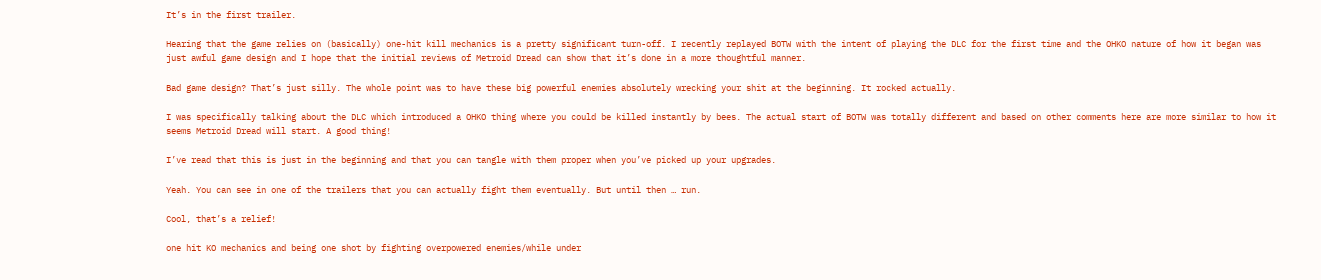It’s in the first trailer.

Hearing that the game relies on (basically) one-hit kill mechanics is a pretty significant turn-off. I recently replayed BOTW with the intent of playing the DLC for the first time and the OHKO nature of how it began was just awful game design and I hope that the initial reviews of Metroid Dread can show that it’s done in a more thoughtful manner.

Bad game design? That’s just silly. The whole point was to have these big powerful enemies absolutely wrecking your shit at the beginning. It rocked actually.

I was specifically talking about the DLC which introduced a OHKO thing where you could be killed instantly by bees. The actual start of BOTW was totally different and based on other comments here are more similar to how it seems Metroid Dread will start. A good thing!

I’ve read that this is just in the beginning and that you can tangle with them proper when you’ve picked up your upgrades.

Yeah. You can see in one of the trailers that you can actually fight them eventually. But until then … run.

Cool, that’s a relief!

one hit KO mechanics and being one shot by fighting overpowered enemies/while under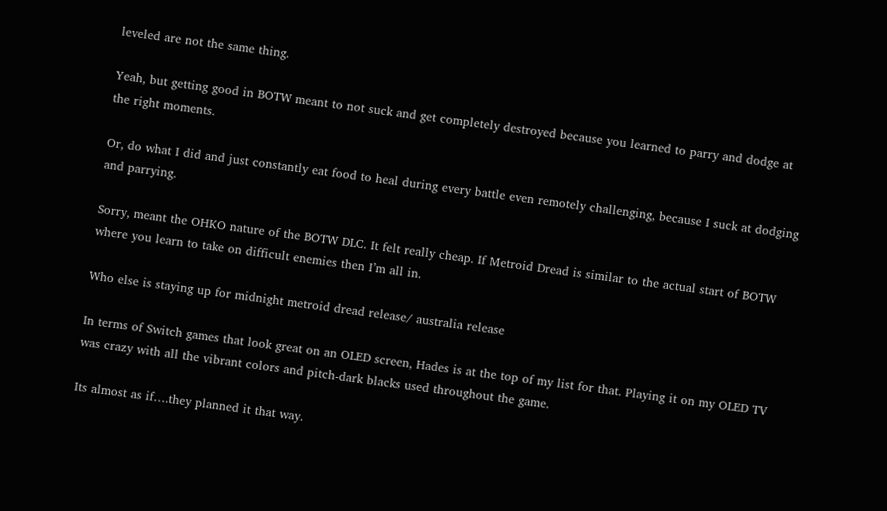leveled are not the same thing.

Yeah, but getting good in BOTW meant to not suck and get completely destroyed because you learned to parry and dodge at the right moments.

Or, do what I did and just constantly eat food to heal during every battle even remotely challenging, because I suck at dodging and parrying.

Sorry, meant the OHKO nature of the BOTW DLC. It felt really cheap. If Metroid Dread is similar to the actual start of BOTW where you learn to take on difficult enemies then I’m all in.

Who else is staying up for midnight metroid dread release/ australia release

In terms of Switch games that look great on an OLED screen, Hades is at the top of my list for that. Playing it on my OLED TV was crazy with all the vibrant colors and pitch-dark blacks used throughout the game.

Its almost as if….they planned it that way.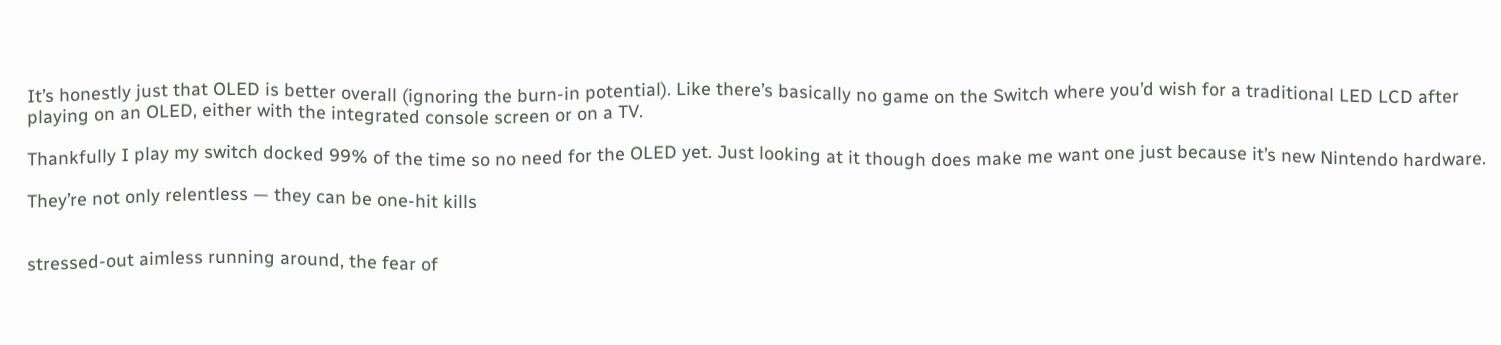It’s honestly just that OLED is better overall (ignoring the burn-in potential). Like there’s basically no game on the Switch where you’d wish for a traditional LED LCD after playing on an OLED, either with the integrated console screen or on a TV.

Thankfully I play my switch docked 99% of the time so no need for the OLED yet. Just looking at it though does make me want one just because it’s new Nintendo hardware.

They’re not only relentless — they can be one-hit kills


stressed-out aimless running around, the fear of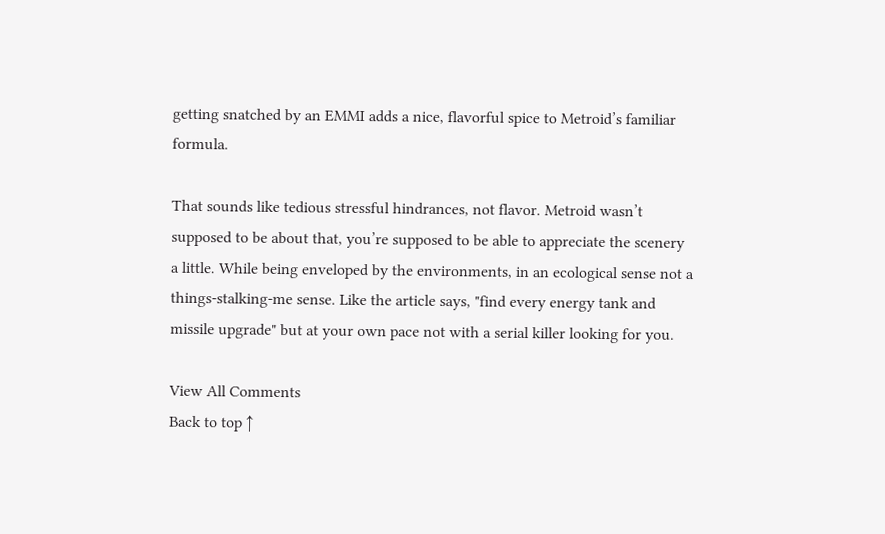getting snatched by an EMMI adds a nice, flavorful spice to Metroid’s familiar formula.

That sounds like tedious stressful hindrances, not flavor. Metroid wasn’t supposed to be about that, you’re supposed to be able to appreciate the scenery a little. While being enveloped by the environments, in an ecological sense not a things-stalking-me sense. Like the article says, "find every energy tank and missile upgrade" but at your own pace not with a serial killer looking for you.

View All Comments
Back to top ↑